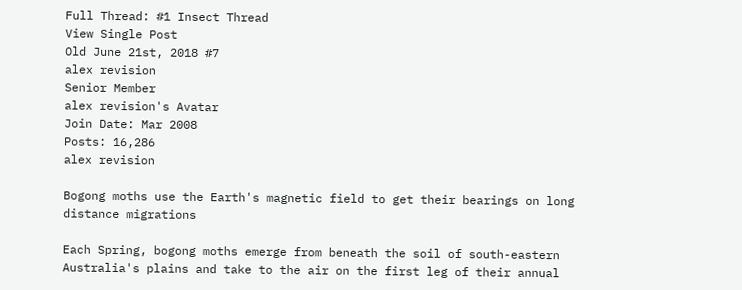Full Thread: #1 Insect Thread
View Single Post
Old June 21st, 2018 #7
alex revision
Senior Member
alex revision's Avatar
Join Date: Mar 2008
Posts: 16,286
alex revision

Bogong moths use the Earth's magnetic field to get their bearings on long distance migrations

Each Spring, bogong moths emerge from beneath the soil of south-eastern Australia's plains and take to the air on the first leg of their annual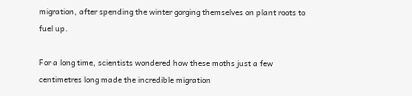migration, after spending the winter gorging themselves on plant roots to fuel up.

For a long time, scientists wondered how these moths just a few centimetres long made the incredible migration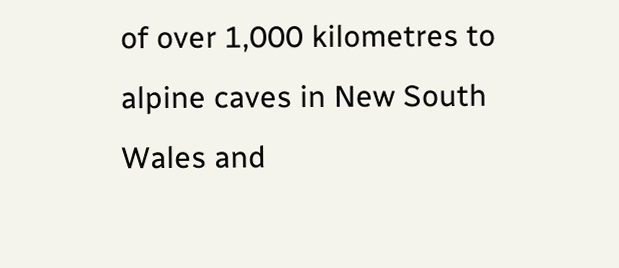of over 1,000 kilometres to alpine caves in New South Wales and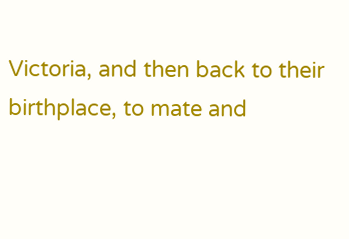Victoria, and then back to their birthplace, to mate and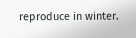reproduce in winter.